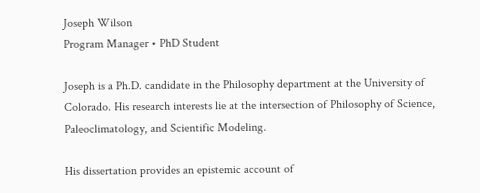Joseph Wilson
Program Manager • PhD Student

Joseph is a Ph.D. candidate in the Philosophy department at the University of Colorado. His research interests lie at the intersection of Philosophy of Science, Paleoclimatology, and Scientific Modeling.

His dissertation provides an epistemic account of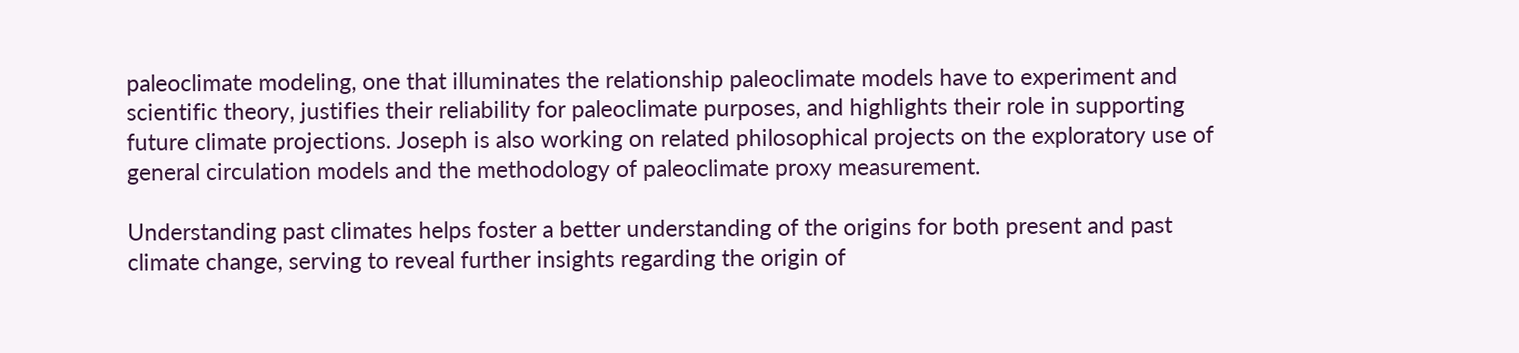paleoclimate modeling, one that illuminates the relationship paleoclimate models have to experiment and scientific theory, justifies their reliability for paleoclimate purposes, and highlights their role in supporting future climate projections. Joseph is also working on related philosophical projects on the exploratory use of general circulation models and the methodology of paleoclimate proxy measurement.

Understanding past climates helps foster a better understanding of the origins for both present and past climate change, serving to reveal further insights regarding the origin of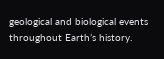geological and biological events throughout Earth’s history.